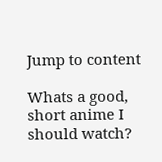Jump to content

Whats a good, short anime I should watch?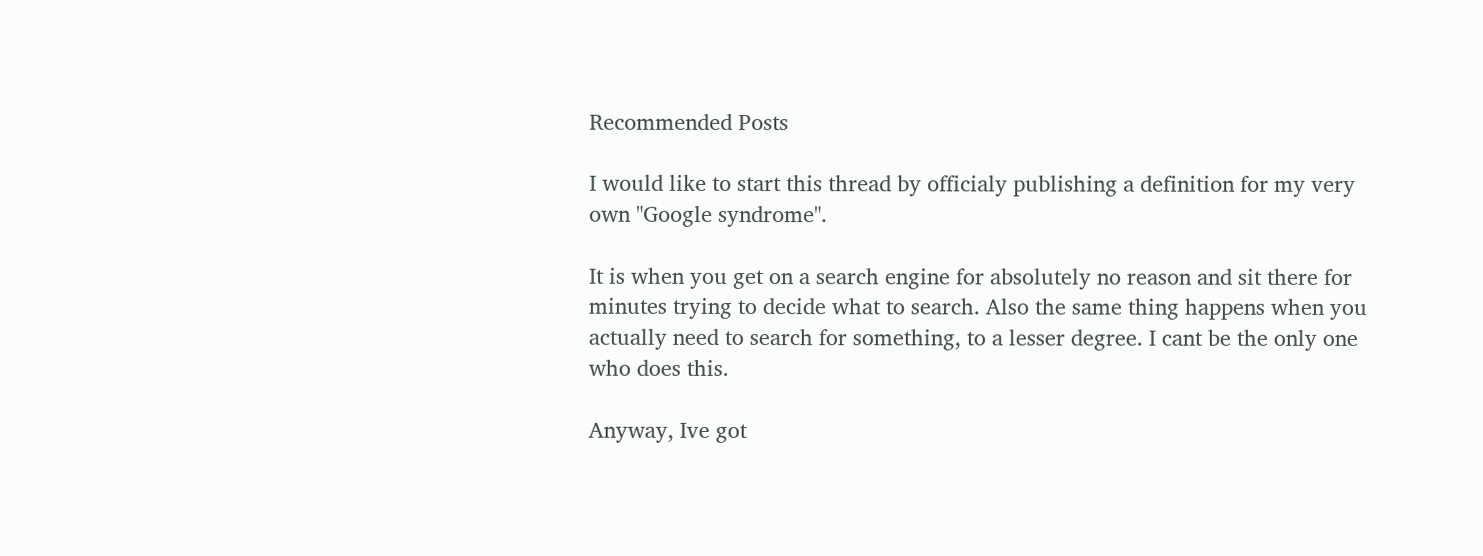Recommended Posts

I would like to start this thread by officialy publishing a definition for my very own "Google syndrome".

It is when you get on a search engine for absolutely no reason and sit there for minutes trying to decide what to search. Also the same thing happens when you actually need to search for something, to a lesser degree. I cant be the only one who does this.

Anyway, Ive got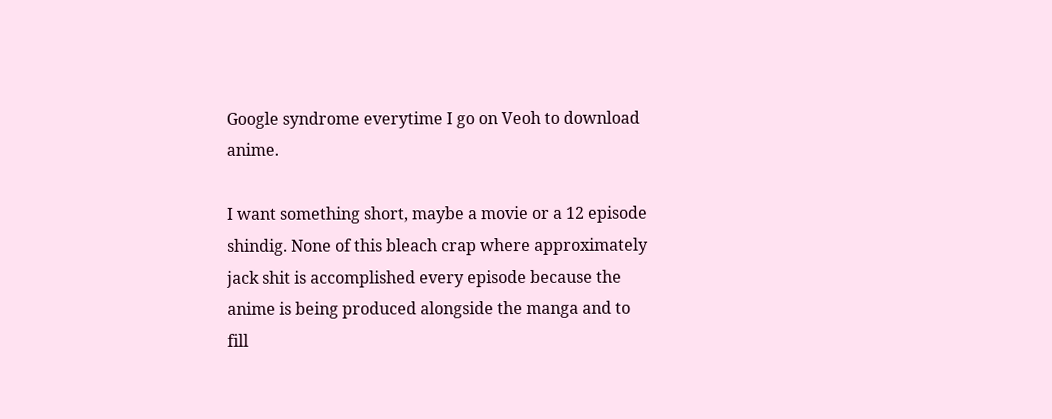Google syndrome everytime I go on Veoh to download anime.

I want something short, maybe a movie or a 12 episode shindig. None of this bleach crap where approximately jack shit is accomplished every episode because the anime is being produced alongside the manga and to fill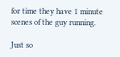for time they have 1 minute scenes of the guy running.

Just so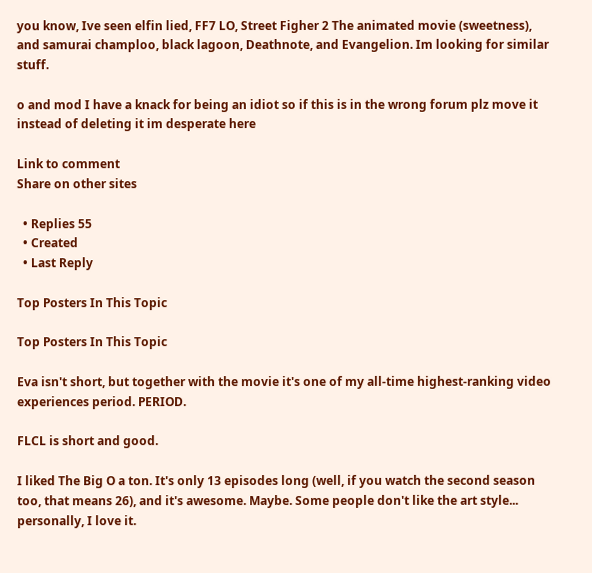you know, Ive seen elfin lied, FF7 LO, Street Figher 2 The animated movie (sweetness), and samurai champloo, black lagoon, Deathnote, and Evangelion. Im looking for similar stuff.

o and mod I have a knack for being an idiot so if this is in the wrong forum plz move it instead of deleting it im desperate here

Link to comment
Share on other sites

  • Replies 55
  • Created
  • Last Reply

Top Posters In This Topic

Top Posters In This Topic

Eva isn't short, but together with the movie it's one of my all-time highest-ranking video experiences period. PERIOD.

FLCL is short and good.

I liked The Big O a ton. It's only 13 episodes long (well, if you watch the second season too, that means 26), and it's awesome. Maybe. Some people don't like the art style... personally, I love it.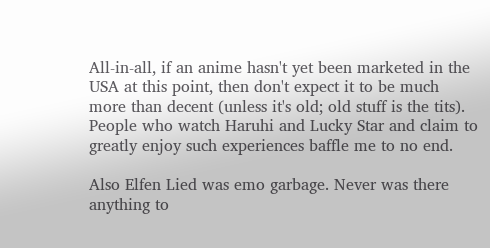All-in-all, if an anime hasn't yet been marketed in the USA at this point, then don't expect it to be much more than decent (unless it's old; old stuff is the tits). People who watch Haruhi and Lucky Star and claim to greatly enjoy such experiences baffle me to no end.

Also Elfen Lied was emo garbage. Never was there anything to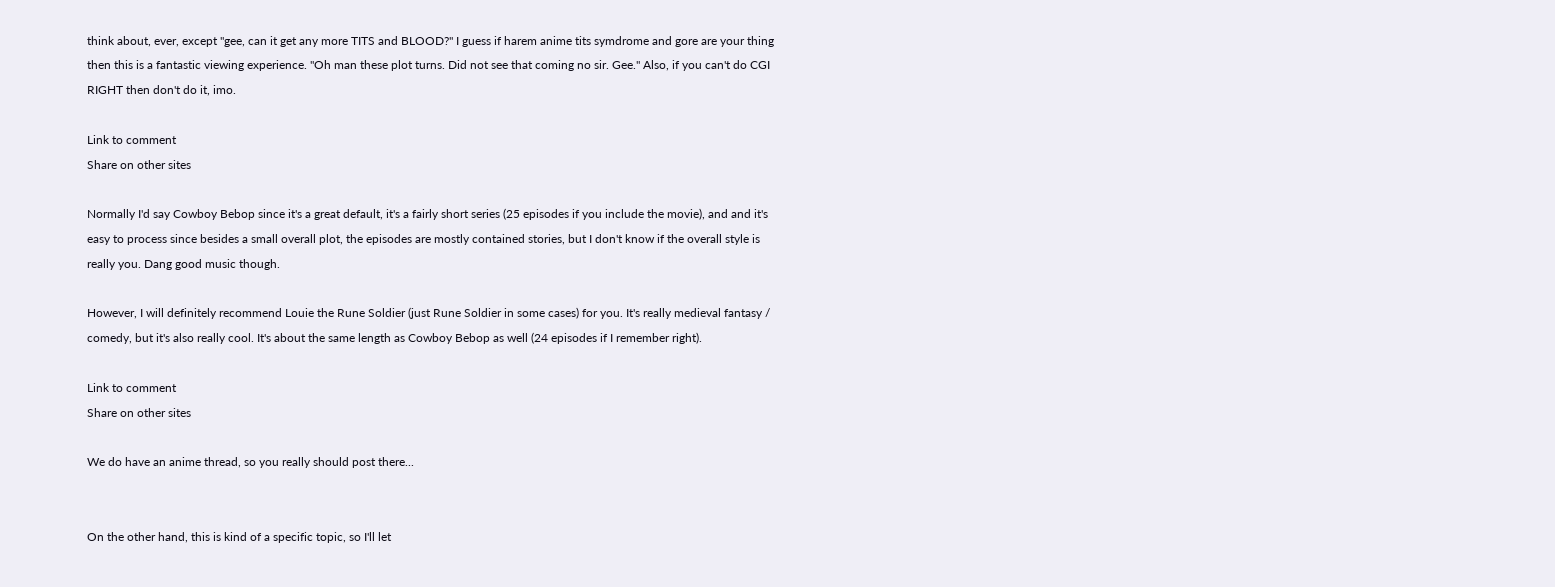think about, ever, except "gee, can it get any more TITS and BLOOD?" I guess if harem anime tits symdrome and gore are your thing then this is a fantastic viewing experience. "Oh man these plot turns. Did not see that coming no sir. Gee." Also, if you can't do CGI RIGHT then don't do it, imo.

Link to comment
Share on other sites

Normally I'd say Cowboy Bebop since it's a great default, it's a fairly short series (25 episodes if you include the movie), and and it's easy to process since besides a small overall plot, the episodes are mostly contained stories, but I don't know if the overall style is really you. Dang good music though.

However, I will definitely recommend Louie the Rune Soldier (just Rune Soldier in some cases) for you. It's really medieval fantasy / comedy, but it's also really cool. It's about the same length as Cowboy Bebop as well (24 episodes if I remember right).

Link to comment
Share on other sites

We do have an anime thread, so you really should post there...


On the other hand, this is kind of a specific topic, so I'll let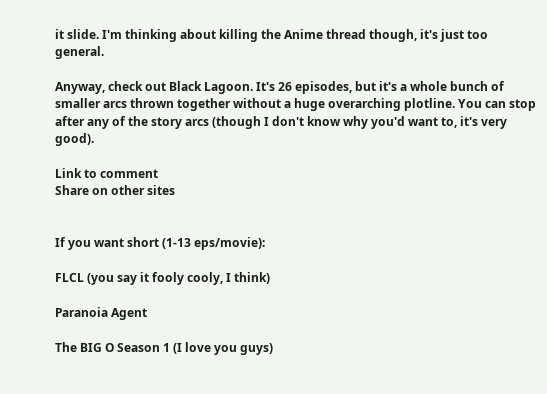it slide. I'm thinking about killing the Anime thread though, it's just too general.

Anyway, check out Black Lagoon. It's 26 episodes, but it's a whole bunch of smaller arcs thrown together without a huge overarching plotline. You can stop after any of the story arcs (though I don't know why you'd want to, it's very good).

Link to comment
Share on other sites


If you want short (1-13 eps/movie):

FLCL (you say it fooly cooly, I think)

Paranoia Agent

The BIG O Season 1 (I love you guys)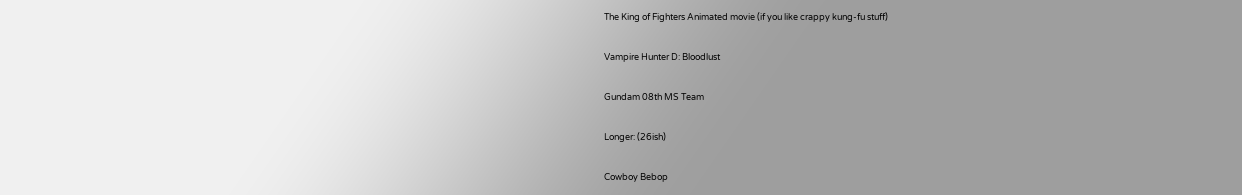The King of Fighters Animated movie (if you like crappy kung-fu stuff)

Vampire Hunter D: Bloodlust

Gundam 08th MS Team

Longer: (26ish)

Cowboy Bebop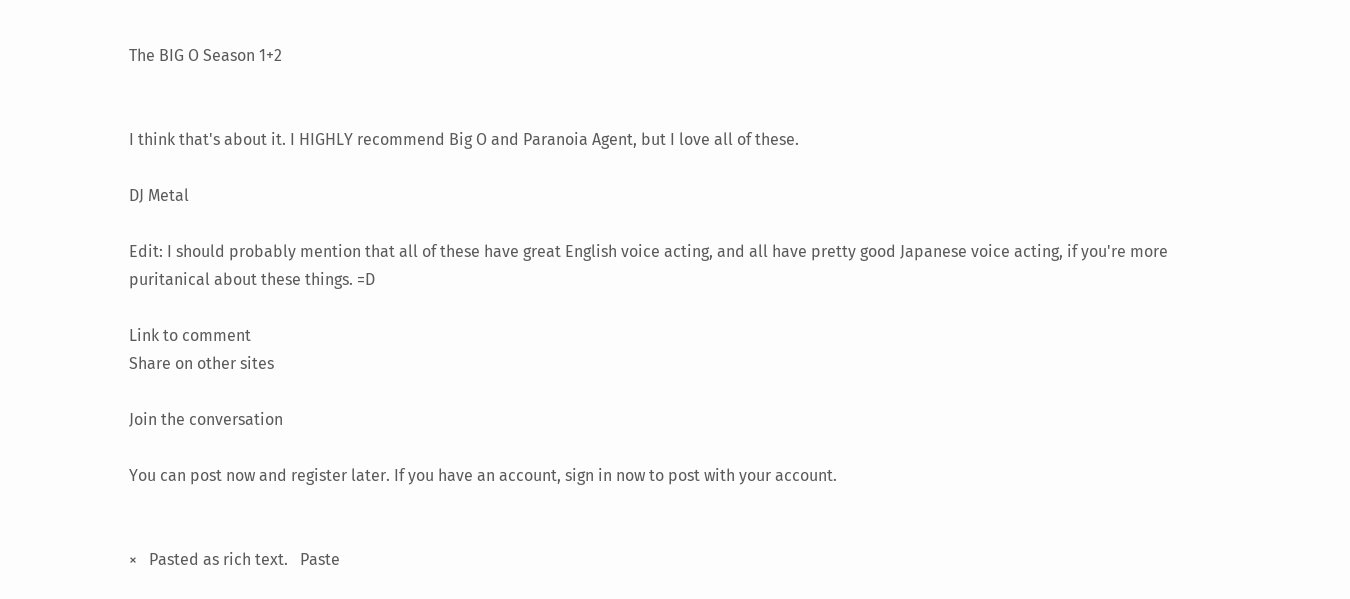The BIG O Season 1+2


I think that's about it. I HIGHLY recommend Big O and Paranoia Agent, but I love all of these.

DJ Metal

Edit: I should probably mention that all of these have great English voice acting, and all have pretty good Japanese voice acting, if you're more puritanical about these things. =D

Link to comment
Share on other sites

Join the conversation

You can post now and register later. If you have an account, sign in now to post with your account.


×   Pasted as rich text.   Paste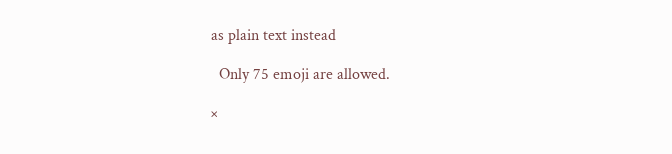as plain text instead

  Only 75 emoji are allowed.

×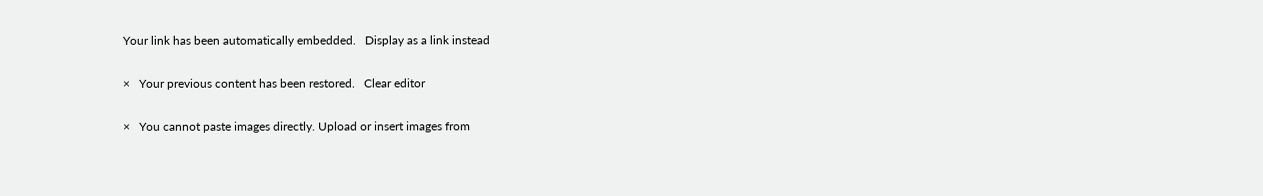Your link has been automatically embedded.   Display as a link instead

×   Your previous content has been restored.   Clear editor

×   You cannot paste images directly. Upload or insert images from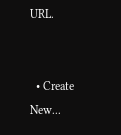URL.


  • Create New...